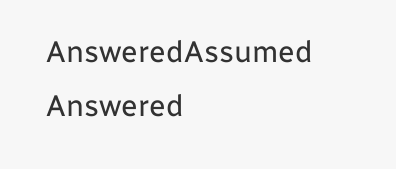AnsweredAssumed Answered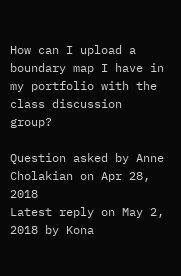How can I upload a boundary map I have in my portfolio with the class discussion group?

Question asked by Anne Cholakian on Apr 28, 2018
Latest reply on May 2, 2018 by Kona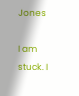Jones

I am stuck. I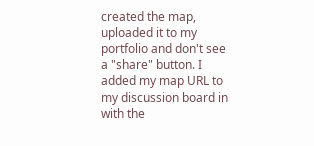created the map, uploaded it to my portfolio and don't see a "share" button. I added my map URL to my discussion board in with the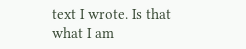text I wrote. Is that what I am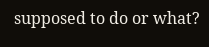supposed to do or what?